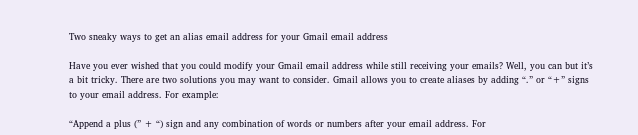Two sneaky ways to get an alias email address for your Gmail email address

Have you ever wished that you could modify your Gmail email address while still receiving your emails? Well, you can but it’s a bit tricky. There are two solutions you may want to consider. Gmail allows you to create aliases by adding “.” or “+” signs to your email address. For example:

“Append a plus (” + “) sign and any combination of words or numbers after your email address. For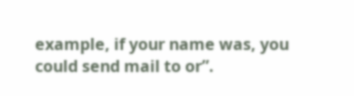example, if your name was, you could send mail to or”.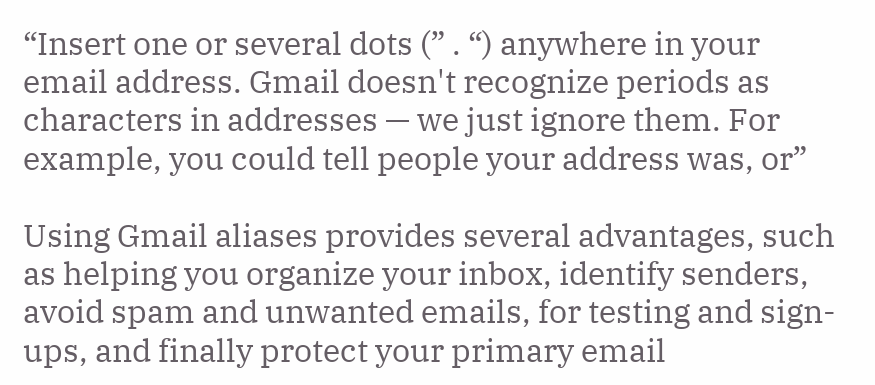“Insert one or several dots (” . “) anywhere in your email address. Gmail doesn't recognize periods as characters in addresses — we just ignore them. For example, you could tell people your address was, or”

Using Gmail aliases provides several advantages, such as helping you organize your inbox, identify senders, avoid spam and unwanted emails, for testing and sign-ups, and finally protect your primary email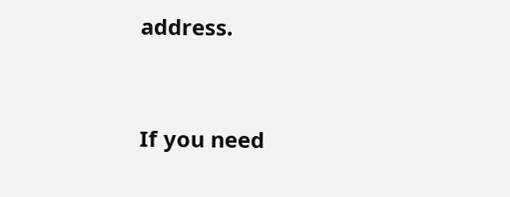address.


If you need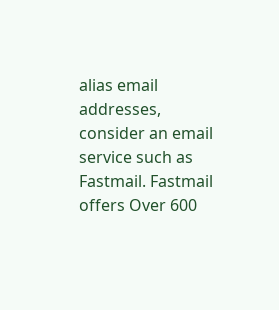alias email addresses, consider an email service such as Fastmail. Fastmail offers Over 600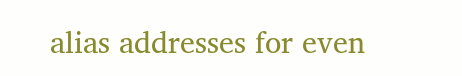alias addresses for even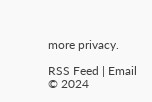more privacy.

RSS Feed | Email
© 2024